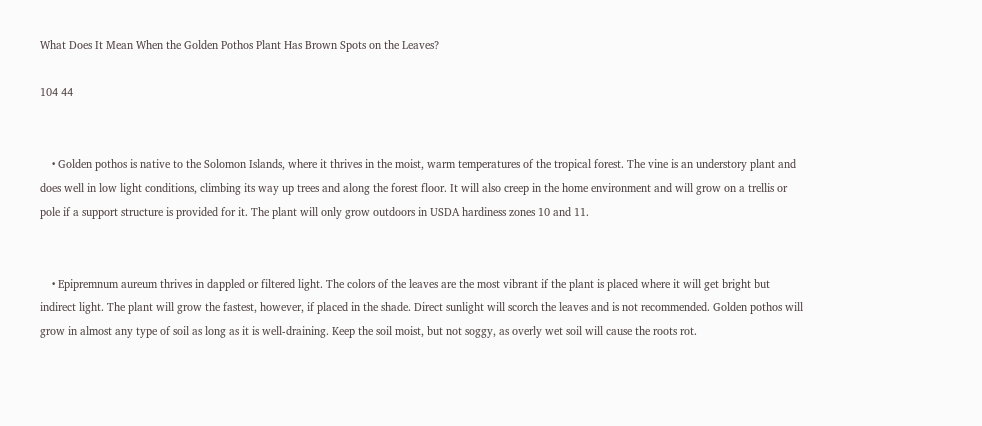What Does It Mean When the Golden Pothos Plant Has Brown Spots on the Leaves?

104 44


    • Golden pothos is native to the Solomon Islands, where it thrives in the moist, warm temperatures of the tropical forest. The vine is an understory plant and does well in low light conditions, climbing its way up trees and along the forest floor. It will also creep in the home environment and will grow on a trellis or pole if a support structure is provided for it. The plant will only grow outdoors in USDA hardiness zones 10 and 11.


    • Epipremnum aureum thrives in dappled or filtered light. The colors of the leaves are the most vibrant if the plant is placed where it will get bright but indirect light. The plant will grow the fastest, however, if placed in the shade. Direct sunlight will scorch the leaves and is not recommended. Golden pothos will grow in almost any type of soil as long as it is well-draining. Keep the soil moist, but not soggy, as overly wet soil will cause the roots rot.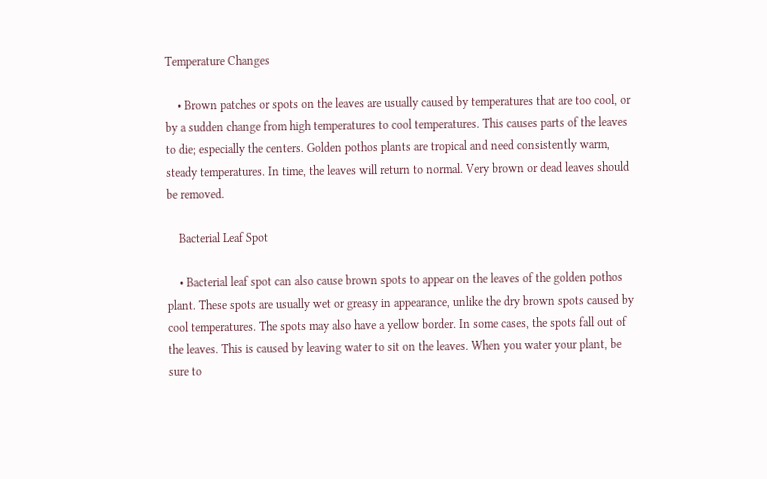Temperature Changes

    • Brown patches or spots on the leaves are usually caused by temperatures that are too cool, or by a sudden change from high temperatures to cool temperatures. This causes parts of the leaves to die; especially the centers. Golden pothos plants are tropical and need consistently warm, steady temperatures. In time, the leaves will return to normal. Very brown or dead leaves should be removed.

    Bacterial Leaf Spot

    • Bacterial leaf spot can also cause brown spots to appear on the leaves of the golden pothos plant. These spots are usually wet or greasy in appearance, unlike the dry brown spots caused by cool temperatures. The spots may also have a yellow border. In some cases, the spots fall out of the leaves. This is caused by leaving water to sit on the leaves. When you water your plant, be sure to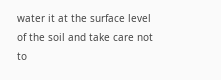water it at the surface level of the soil and take care not to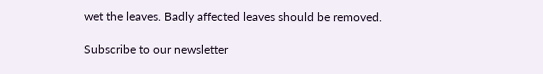wet the leaves. Badly affected leaves should be removed.

Subscribe to our newsletter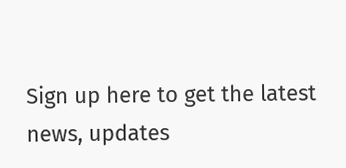Sign up here to get the latest news, updates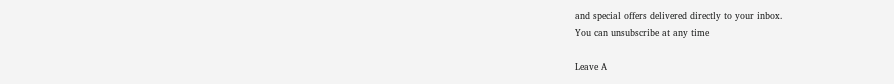and special offers delivered directly to your inbox.
You can unsubscribe at any time

Leave A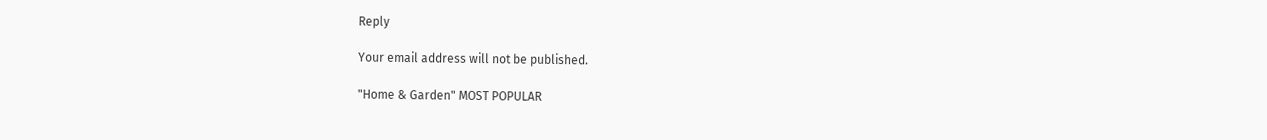Reply

Your email address will not be published.

"Home & Garden" MOST POPULAR